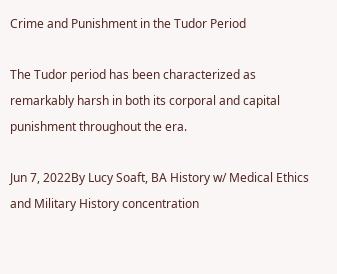Crime and Punishment in the Tudor Period

The Tudor period has been characterized as remarkably harsh in both its corporal and capital punishment throughout the era.

Jun 7, 2022By Lucy Soaft, BA History w/ Medical Ethics and Military History concentration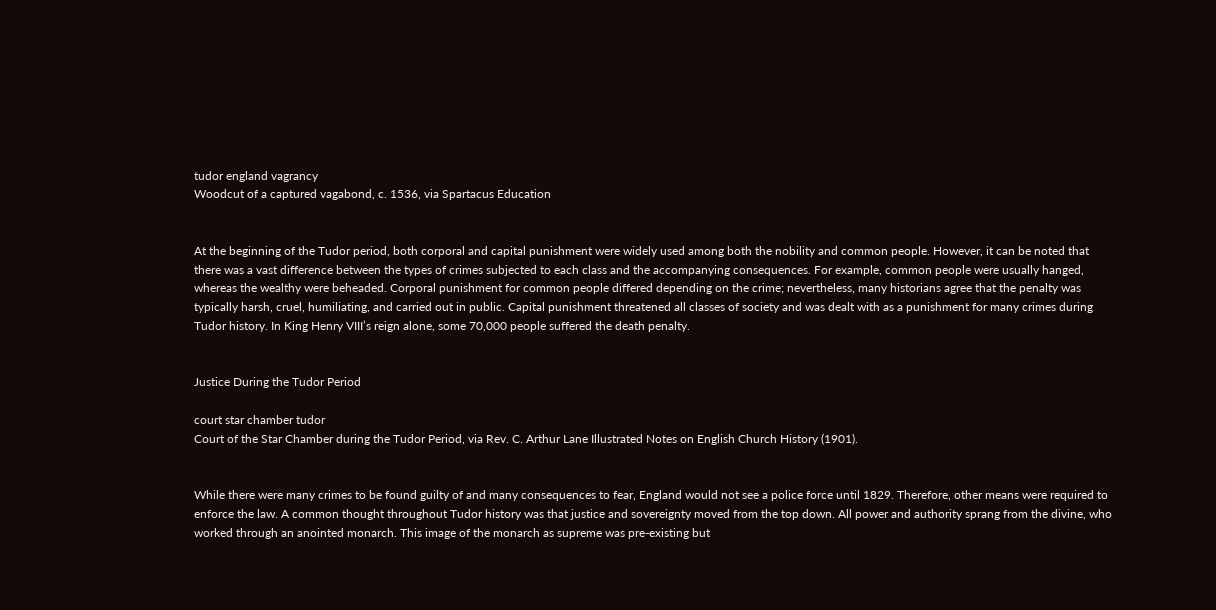tudor england vagrancy
Woodcut of a captured vagabond, c. 1536, via Spartacus Education


At the beginning of the Tudor period, both corporal and capital punishment were widely used among both the nobility and common people. However, it can be noted that there was a vast difference between the types of crimes subjected to each class and the accompanying consequences. For example, common people were usually hanged, whereas the wealthy were beheaded. Corporal punishment for common people differed depending on the crime; nevertheless, many historians agree that the penalty was typically harsh, cruel, humiliating, and carried out in public. Capital punishment threatened all classes of society and was dealt with as a punishment for many crimes during Tudor history. In King Henry VIII’s reign alone, some 70,000 people suffered the death penalty.


Justice During the Tudor Period

court star chamber tudor
Court of the Star Chamber during the Tudor Period, via Rev. C. Arthur Lane Illustrated Notes on English Church History (1901).


While there were many crimes to be found guilty of and many consequences to fear, England would not see a police force until 1829. Therefore, other means were required to enforce the law. A common thought throughout Tudor history was that justice and sovereignty moved from the top down. All power and authority sprang from the divine, who worked through an anointed monarch. This image of the monarch as supreme was pre-existing but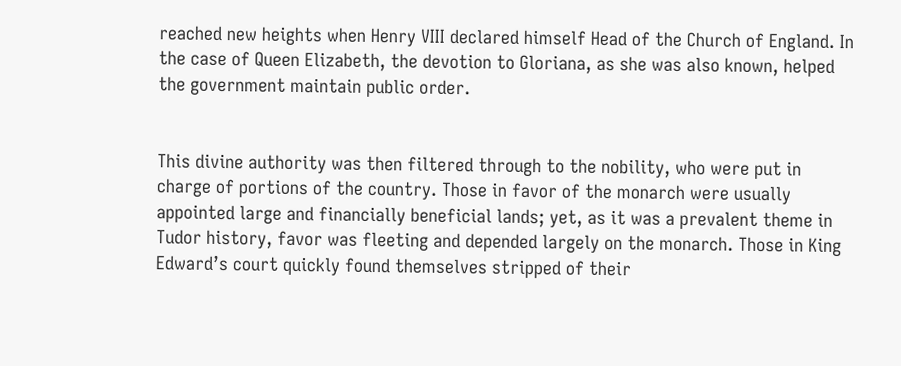reached new heights when Henry VIII declared himself Head of the Church of England. In the case of Queen Elizabeth, the devotion to Gloriana, as she was also known, helped the government maintain public order.


This divine authority was then filtered through to the nobility, who were put in charge of portions of the country. Those in favor of the monarch were usually appointed large and financially beneficial lands; yet, as it was a prevalent theme in Tudor history, favor was fleeting and depended largely on the monarch. Those in King Edward’s court quickly found themselves stripped of their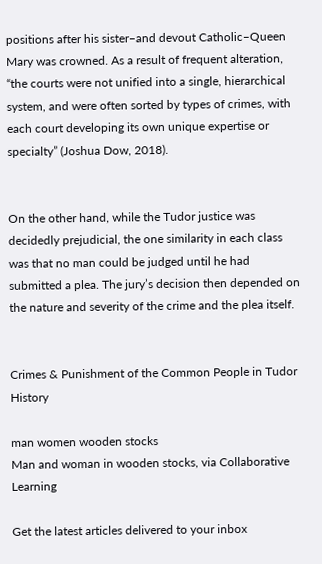positions after his sister–and devout Catholic–Queen Mary was crowned. As a result of frequent alteration, “the courts were not unified into a single, hierarchical system, and were often sorted by types of crimes, with each court developing its own unique expertise or specialty” (Joshua Dow, 2018).


On the other hand, while the Tudor justice was decidedly prejudicial, the one similarity in each class was that no man could be judged until he had submitted a plea. The jury’s decision then depended on the nature and severity of the crime and the plea itself.


Crimes & Punishment of the Common People in Tudor History

man women wooden stocks
Man and woman in wooden stocks, via Collaborative Learning

Get the latest articles delivered to your inbox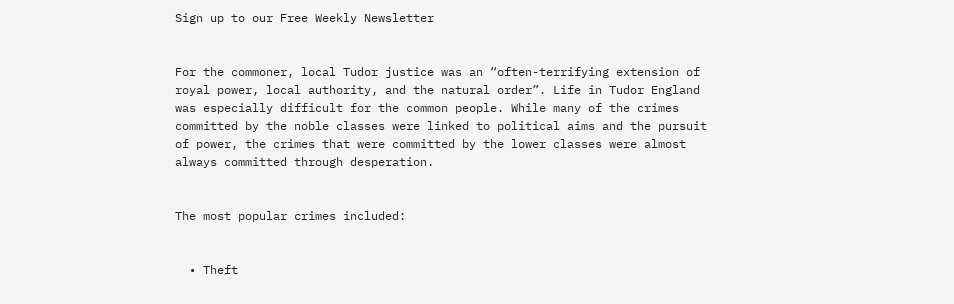Sign up to our Free Weekly Newsletter


For the commoner, local Tudor justice was an “often-terrifying extension of royal power, local authority, and the natural order”. Life in Tudor England was especially difficult for the common people. While many of the crimes committed by the noble classes were linked to political aims and the pursuit of power, the crimes that were committed by the lower classes were almost always committed through desperation.


The most popular crimes included:


  • Theft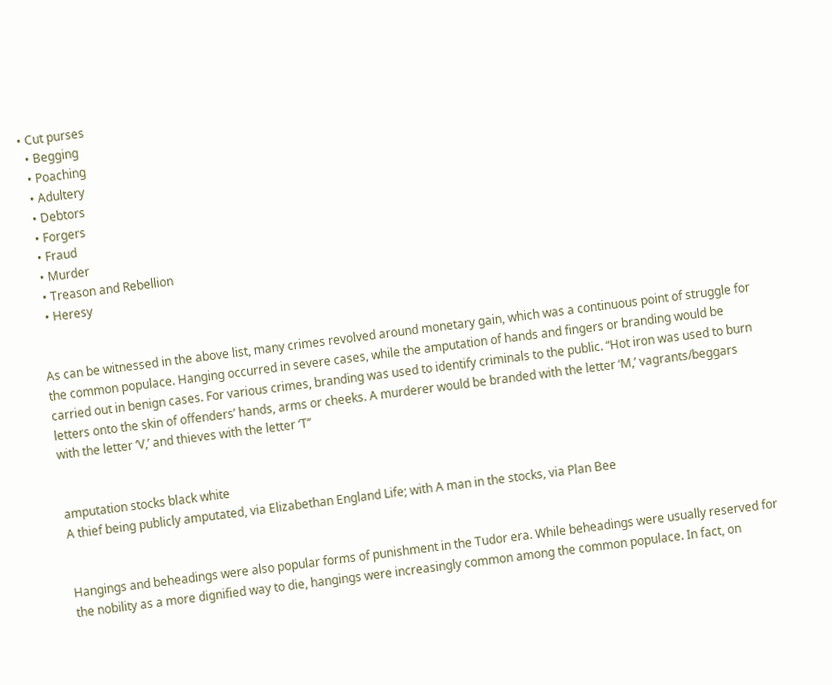• Cut purses
  • Begging
  • Poaching
  • Adultery
  • Debtors
  • Forgers
  • Fraud
  • Murder
  • Treason and Rebellion
  • Heresy


As can be witnessed in the above list, many crimes revolved around monetary gain, which was a continuous point of struggle for the common populace. Hanging occurred in severe cases, while the amputation of hands and fingers or branding would be carried out in benign cases. For various crimes, branding was used to identify criminals to the public. “Hot iron was used to burn letters onto the skin of offenders’ hands, arms or cheeks. A murderer would be branded with the letter ‘M,’ vagrants/beggars with the letter ‘V,’ and thieves with the letter ‘T’’


amputation stocks black white
A thief being publicly amputated, via Elizabethan England Life; with A man in the stocks, via Plan Bee


Hangings and beheadings were also popular forms of punishment in the Tudor era. While beheadings were usually reserved for the nobility as a more dignified way to die, hangings were increasingly common among the common populace. In fact, on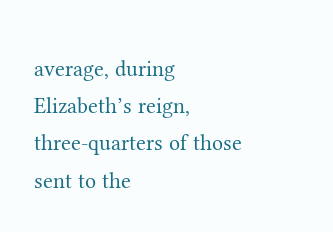average, during Elizabeth’s reign, three-quarters of those sent to the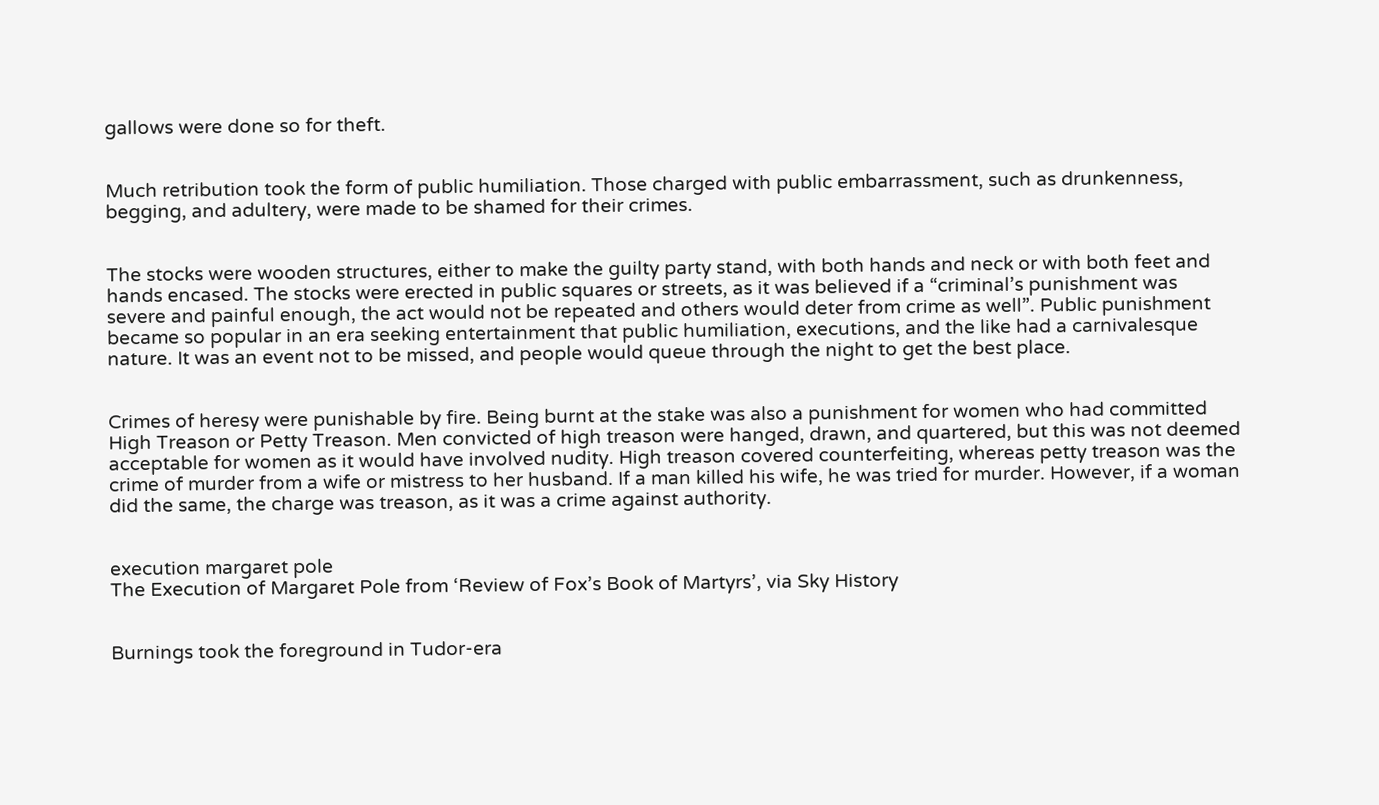gallows were done so for theft.


Much retribution took the form of public humiliation. Those charged with public embarrassment, such as drunkenness, begging, and adultery, were made to be shamed for their crimes.


The stocks were wooden structures, either to make the guilty party stand, with both hands and neck or with both feet and hands encased. The stocks were erected in public squares or streets, as it was believed if a “criminal’s punishment was severe and painful enough, the act would not be repeated and others would deter from crime as well”. Public punishment became so popular in an era seeking entertainment that public humiliation, executions, and the like had a carnivalesque nature. It was an event not to be missed, and people would queue through the night to get the best place.


Crimes of heresy were punishable by fire. Being burnt at the stake was also a punishment for women who had committed High Treason or Petty Treason. Men convicted of high treason were hanged, drawn, and quartered, but this was not deemed acceptable for women as it would have involved nudity. High treason covered counterfeiting, whereas petty treason was the crime of murder from a wife or mistress to her husband. If a man killed his wife, he was tried for murder. However, if a woman did the same, the charge was treason, as it was a crime against authority.


execution margaret pole
The Execution of Margaret Pole from ‘Review of Fox’s Book of Martyrs’, via Sky History


Burnings took the foreground in Tudor-era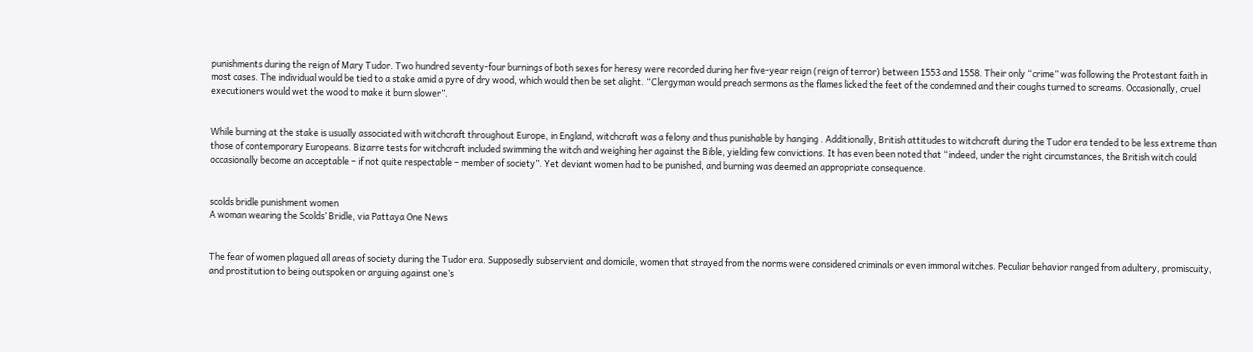punishments during the reign of Mary Tudor. Two hundred seventy-four burnings of both sexes for heresy were recorded during her five-year reign (reign of terror) between 1553 and 1558. Their only “crime” was following the Protestant faith in most cases. The individual would be tied to a stake amid a pyre of dry wood, which would then be set alight. “Clergyman would preach sermons as the flames licked the feet of the condemned and their coughs turned to screams. Occasionally, cruel executioners would wet the wood to make it burn slower”.


While burning at the stake is usually associated with witchcraft throughout Europe, in England, witchcraft was a felony and thus punishable by hanging . Additionally, British attitudes to witchcraft during the Tudor era tended to be less extreme than those of contemporary Europeans. Bizarre tests for witchcraft included swimming the witch and weighing her against the Bible, yielding few convictions. It has even been noted that “indeed, under the right circumstances, the British witch could occasionally become an acceptable – if not quite respectable – member of society”. Yet deviant women had to be punished, and burning was deemed an appropriate consequence.


scolds bridle punishment women
A woman wearing the Scolds’ Bridle, via Pattaya One News


The fear of women plagued all areas of society during the Tudor era. Supposedly subservient and domicile, women that strayed from the norms were considered criminals or even immoral witches. Peculiar behavior ranged from adultery, promiscuity, and prostitution to being outspoken or arguing against one’s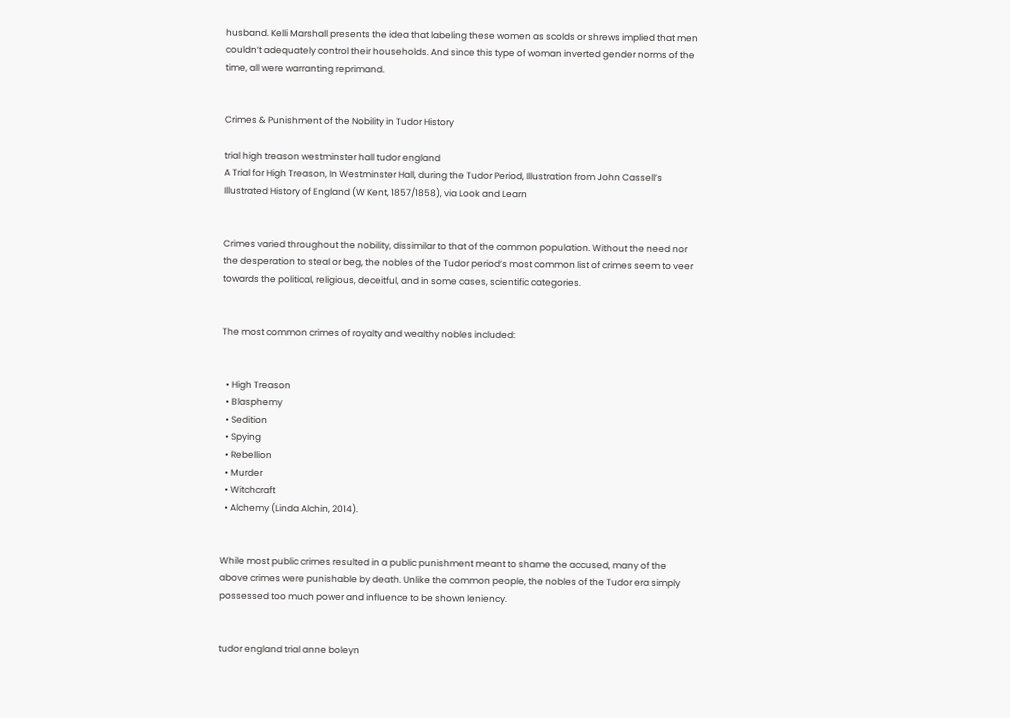husband. Kelli Marshall presents the idea that labeling these women as scolds or shrews implied that men couldn’t adequately control their households. And since this type of woman inverted gender norms of the time, all were warranting reprimand.


Crimes & Punishment of the Nobility in Tudor History

trial high treason westminster hall tudor england
A Trial for High Treason, In Westminster Hall, during the Tudor Period, Illustration from John Cassell’s Illustrated History of England (W Kent, 1857/1858), via Look and Learn


Crimes varied throughout the nobility, dissimilar to that of the common population. Without the need nor the desperation to steal or beg, the nobles of the Tudor period’s most common list of crimes seem to veer towards the political, religious, deceitful, and in some cases, scientific categories.


The most common crimes of royalty and wealthy nobles included:


  • High Treason
  • Blasphemy
  • Sedition
  • Spying
  • Rebellion
  • Murder
  • Witchcraft
  • Alchemy (Linda Alchin, 2014).


While most public crimes resulted in a public punishment meant to shame the accused, many of the above crimes were punishable by death. Unlike the common people, the nobles of the Tudor era simply possessed too much power and influence to be shown leniency.


tudor england trial anne boleyn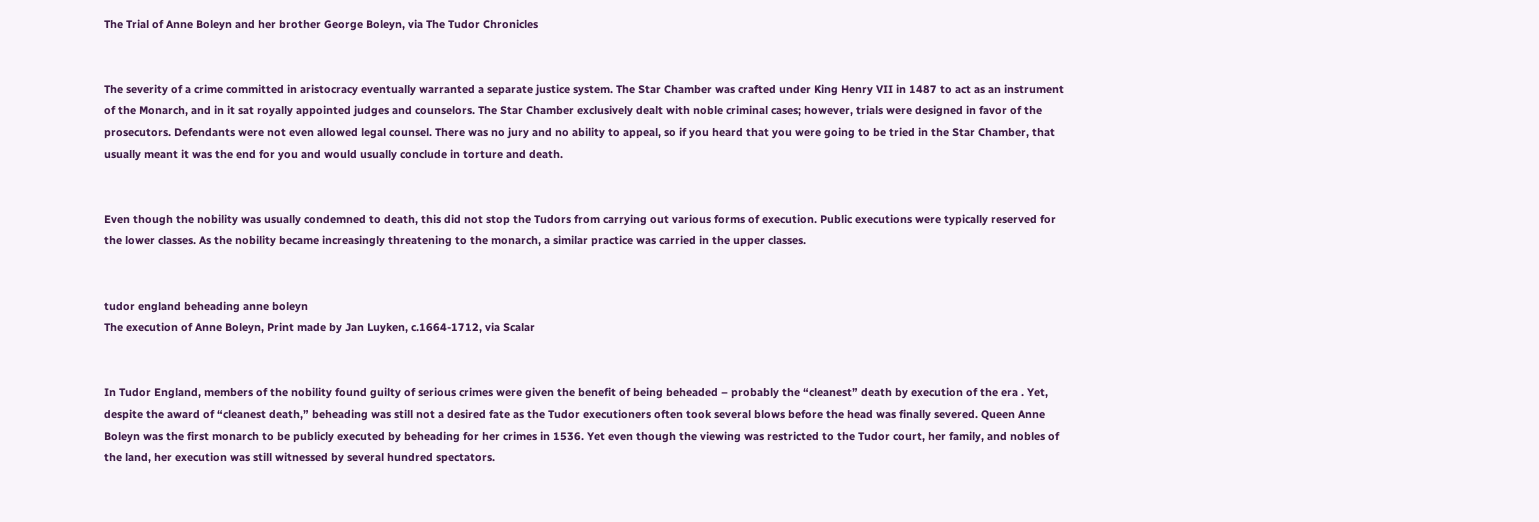The Trial of Anne Boleyn and her brother George Boleyn, via The Tudor Chronicles


The severity of a crime committed in aristocracy eventually warranted a separate justice system. The Star Chamber was crafted under King Henry VII in 1487 to act as an instrument of the Monarch, and in it sat royally appointed judges and counselors. The Star Chamber exclusively dealt with noble criminal cases; however, trials were designed in favor of the prosecutors. Defendants were not even allowed legal counsel. There was no jury and no ability to appeal, so if you heard that you were going to be tried in the Star Chamber, that usually meant it was the end for you and would usually conclude in torture and death.


Even though the nobility was usually condemned to death, this did not stop the Tudors from carrying out various forms of execution. Public executions were typically reserved for the lower classes. As the nobility became increasingly threatening to the monarch, a similar practice was carried in the upper classes.


tudor england beheading anne boleyn
The execution of Anne Boleyn, Print made by Jan Luyken, c.1664-1712, via Scalar


In Tudor England, members of the nobility found guilty of serious crimes were given the benefit of being beheaded – probably the “cleanest” death by execution of the era . Yet, despite the award of “cleanest death,” beheading was still not a desired fate as the Tudor executioners often took several blows before the head was finally severed. Queen Anne Boleyn was the first monarch to be publicly executed by beheading for her crimes in 1536. Yet even though the viewing was restricted to the Tudor court, her family, and nobles of the land, her execution was still witnessed by several hundred spectators.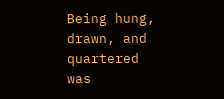Being hung, drawn, and quartered was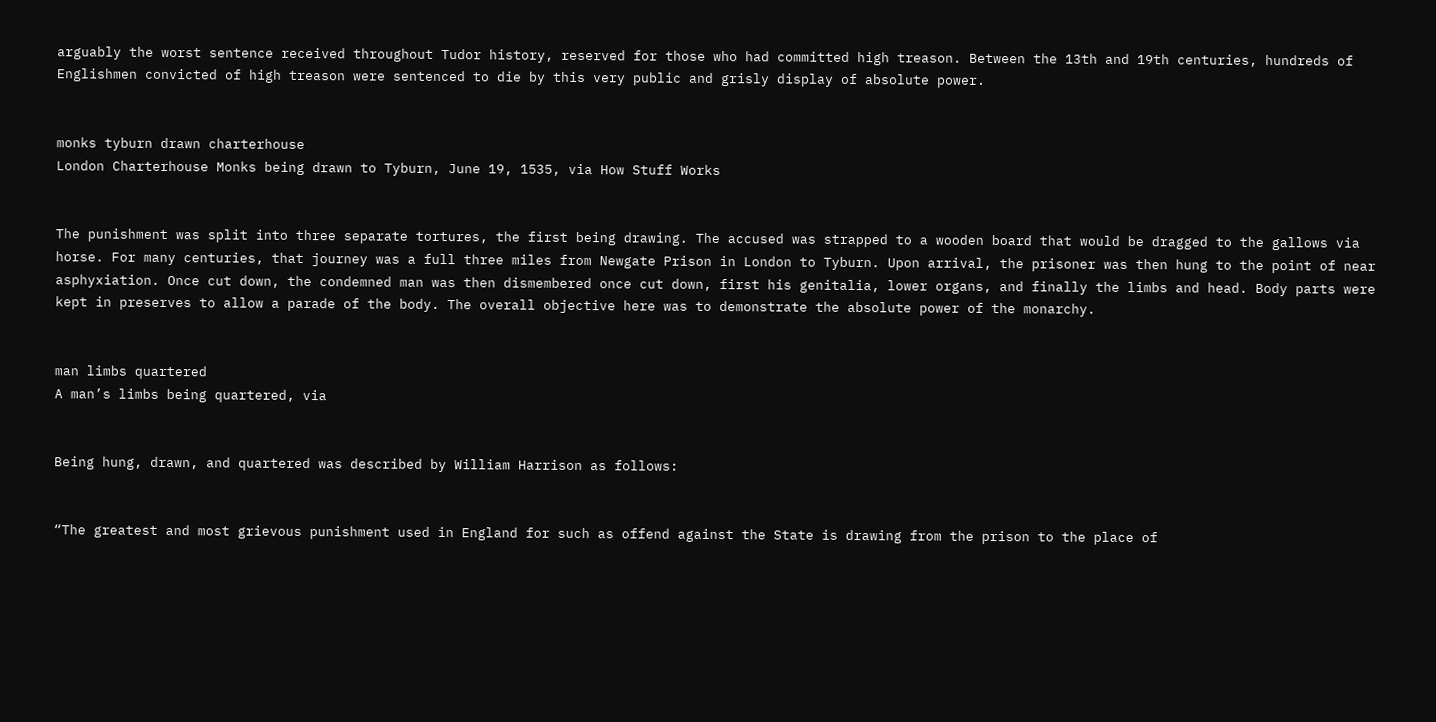arguably the worst sentence received throughout Tudor history, reserved for those who had committed high treason. Between the 13th and 19th centuries, hundreds of Englishmen convicted of high treason were sentenced to die by this very public and grisly display of absolute power.


monks tyburn drawn charterhouse
London Charterhouse Monks being drawn to Tyburn, June 19, 1535, via How Stuff Works


The punishment was split into three separate tortures, the first being drawing. The accused was strapped to a wooden board that would be dragged to the gallows via horse. For many centuries, that journey was a full three miles from Newgate Prison in London to Tyburn. Upon arrival, the prisoner was then hung to the point of near asphyxiation. Once cut down, the condemned man was then dismembered once cut down, first his genitalia, lower organs, and finally the limbs and head. Body parts were kept in preserves to allow a parade of the body. The overall objective here was to demonstrate the absolute power of the monarchy.


man limbs quartered
A man’s limbs being quartered, via


Being hung, drawn, and quartered was described by William Harrison as follows:


“The greatest and most grievous punishment used in England for such as offend against the State is drawing from the prison to the place of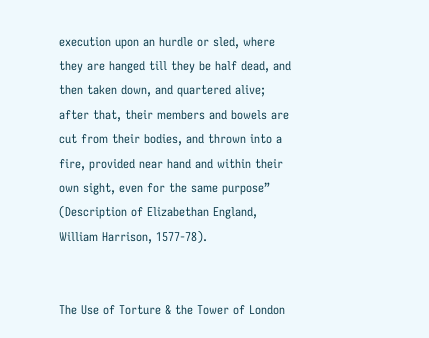execution upon an hurdle or sled, where they are hanged till they be half dead, and then taken down, and quartered alive; after that, their members and bowels are cut from their bodies, and thrown into a fire, provided near hand and within their own sight, even for the same purpose”
(Description of Elizabethan England, William Harrison, 1577-78).


The Use of Torture & the Tower of London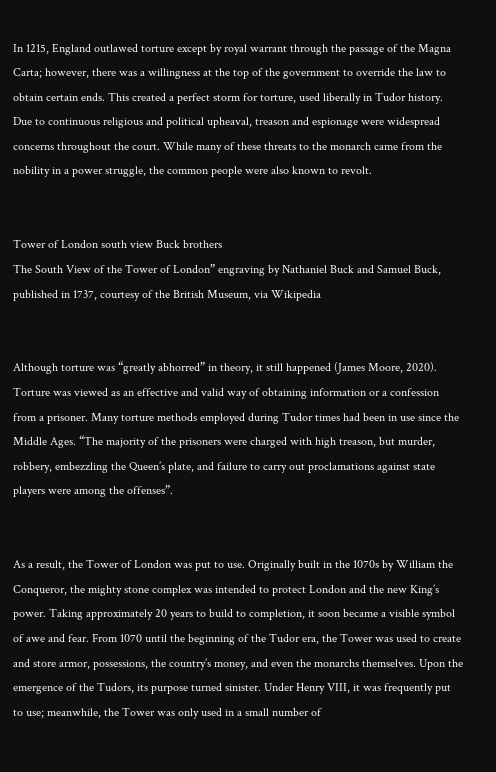In 1215, England outlawed torture except by royal warrant through the passage of the Magna Carta; however, there was a willingness at the top of the government to override the law to obtain certain ends. This created a perfect storm for torture, used liberally in Tudor history. Due to continuous religious and political upheaval, treason and espionage were widespread concerns throughout the court. While many of these threats to the monarch came from the nobility in a power struggle, the common people were also known to revolt.


Tower of London south view Buck brothers
The South View of the Tower of London” engraving by Nathaniel Buck and Samuel Buck, published in 1737, courtesy of the British Museum, via Wikipedia


Although torture was “greatly abhorred” in theory, it still happened (James Moore, 2020). Torture was viewed as an effective and valid way of obtaining information or a confession from a prisoner. Many torture methods employed during Tudor times had been in use since the Middle Ages. “The majority of the prisoners were charged with high treason, but murder, robbery, embezzling the Queen’s plate, and failure to carry out proclamations against state players were among the offenses”.


As a result, the Tower of London was put to use. Originally built in the 1070s by William the Conqueror, the mighty stone complex was intended to protect London and the new King’s power. Taking approximately 20 years to build to completion, it soon became a visible symbol of awe and fear. From 1070 until the beginning of the Tudor era, the Tower was used to create and store armor, possessions, the country’s money, and even the monarchs themselves. Upon the emergence of the Tudors, its purpose turned sinister. Under Henry VIII, it was frequently put to use; meanwhile, the Tower was only used in a small number of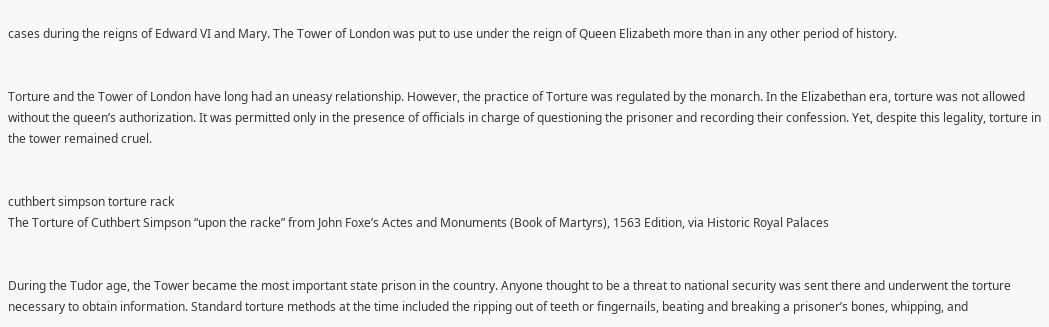cases during the reigns of Edward VI and Mary. The Tower of London was put to use under the reign of Queen Elizabeth more than in any other period of history.


Torture and the Tower of London have long had an uneasy relationship. However, the practice of Torture was regulated by the monarch. In the Elizabethan era, torture was not allowed without the queen’s authorization. It was permitted only in the presence of officials in charge of questioning the prisoner and recording their confession. Yet, despite this legality, torture in the tower remained cruel.


cuthbert simpson torture rack
The Torture of Cuthbert Simpson “upon the racke” from John Foxe’s Actes and Monuments (Book of Martyrs), 1563 Edition, via Historic Royal Palaces


During the Tudor age, the Tower became the most important state prison in the country. Anyone thought to be a threat to national security was sent there and underwent the torture necessary to obtain information. Standard torture methods at the time included the ripping out of teeth or fingernails, beating and breaking a prisoner’s bones, whipping, and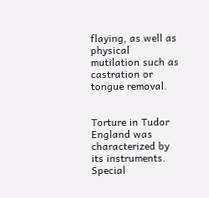flaying, as well as physical mutilation such as castration or tongue removal.


Torture in Tudor England was characterized by its instruments. Special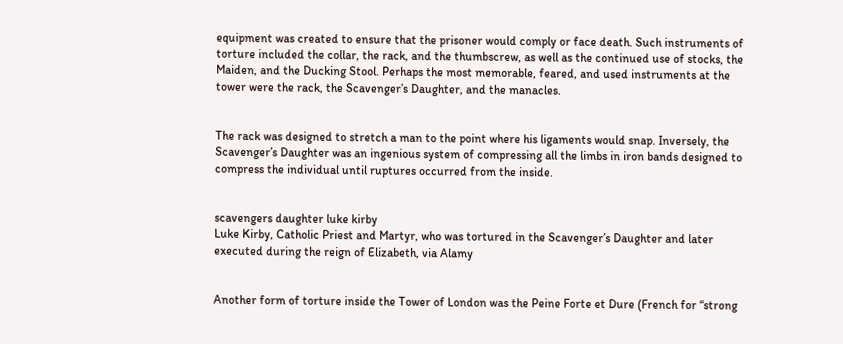equipment was created to ensure that the prisoner would comply or face death. Such instruments of torture included the collar, the rack, and the thumbscrew, as well as the continued use of stocks, the Maiden, and the Ducking Stool. Perhaps the most memorable, feared, and used instruments at the tower were the rack, the Scavenger’s Daughter, and the manacles.


The rack was designed to stretch a man to the point where his ligaments would snap. Inversely, the Scavenger’s Daughter was an ingenious system of compressing all the limbs in iron bands designed to compress the individual until ruptures occurred from the inside.


scavengers daughter luke kirby
Luke Kirby, Catholic Priest and Martyr, who was tortured in the Scavenger’s Daughter and later executed during the reign of Elizabeth, via Alamy


Another form of torture inside the Tower of London was the Peine Forte et Dure (French for “strong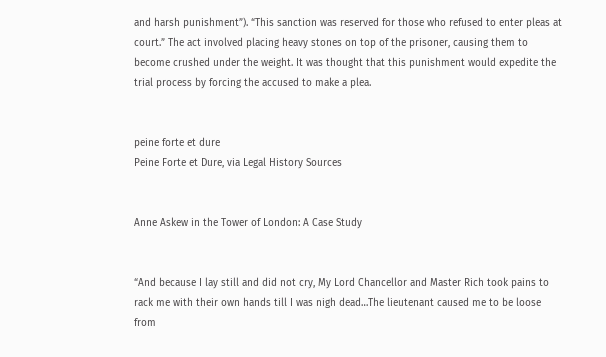and harsh punishment”). “This sanction was reserved for those who refused to enter pleas at court.” The act involved placing heavy stones on top of the prisoner, causing them to become crushed under the weight. It was thought that this punishment would expedite the trial process by forcing the accused to make a plea.


peine forte et dure
Peine Forte et Dure, via Legal History Sources


Anne Askew in the Tower of London: A Case Study


“And because I lay still and did not cry, My Lord Chancellor and Master Rich took pains to rack me with their own hands till I was nigh dead…The lieutenant caused me to be loose from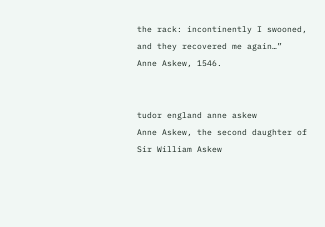the rack: incontinently I swooned, and they recovered me again…”
Anne Askew, 1546.


tudor england anne askew
Anne Askew, the second daughter of Sir William Askew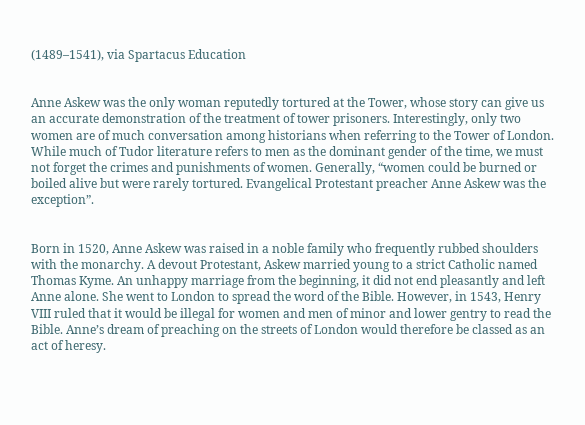(1489–1541), via Spartacus Education


Anne Askew was the only woman reputedly tortured at the Tower, whose story can give us an accurate demonstration of the treatment of tower prisoners. Interestingly, only two women are of much conversation among historians when referring to the Tower of London. While much of Tudor literature refers to men as the dominant gender of the time, we must not forget the crimes and punishments of women. Generally, “women could be burned or boiled alive but were rarely tortured. Evangelical Protestant preacher Anne Askew was the exception”.


Born in 1520, Anne Askew was raised in a noble family who frequently rubbed shoulders with the monarchy. A devout Protestant, Askew married young to a strict Catholic named Thomas Kyme. An unhappy marriage from the beginning, it did not end pleasantly and left Anne alone. She went to London to spread the word of the Bible. However, in 1543, Henry VIII ruled that it would be illegal for women and men of minor and lower gentry to read the Bible. Anne’s dream of preaching on the streets of London would therefore be classed as an act of heresy.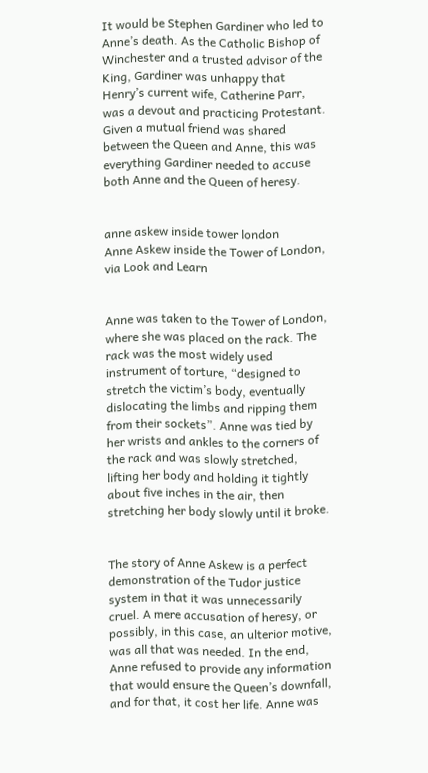It would be Stephen Gardiner who led to Anne’s death. As the Catholic Bishop of Winchester and a trusted advisor of the King, Gardiner was unhappy that Henry’s current wife, Catherine Parr, was a devout and practicing Protestant. Given a mutual friend was shared between the Queen and Anne, this was everything Gardiner needed to accuse both Anne and the Queen of heresy.


anne askew inside tower london
Anne Askew inside the Tower of London, via Look and Learn


Anne was taken to the Tower of London, where she was placed on the rack. The rack was the most widely used instrument of torture, “designed to stretch the victim’s body, eventually dislocating the limbs and ripping them from their sockets”. Anne was tied by her wrists and ankles to the corners of the rack and was slowly stretched, lifting her body and holding it tightly about five inches in the air, then stretching her body slowly until it broke.


The story of Anne Askew is a perfect demonstration of the Tudor justice system in that it was unnecessarily cruel. A mere accusation of heresy, or possibly, in this case, an ulterior motive, was all that was needed. In the end, Anne refused to provide any information that would ensure the Queen’s downfall, and for that, it cost her life. Anne was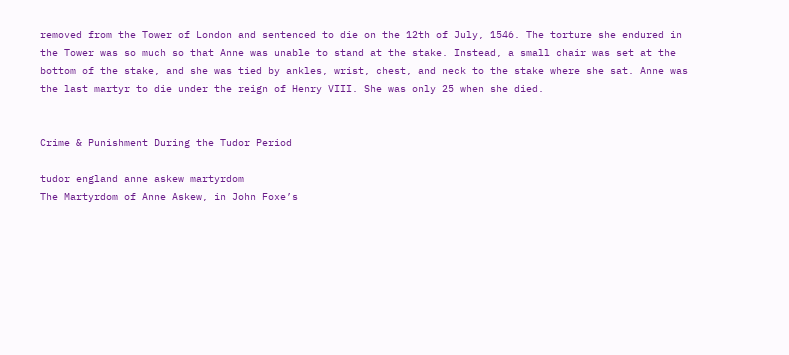removed from the Tower of London and sentenced to die on the 12th of July, 1546. The torture she endured in the Tower was so much so that Anne was unable to stand at the stake. Instead, a small chair was set at the bottom of the stake, and she was tied by ankles, wrist, chest, and neck to the stake where she sat. Anne was the last martyr to die under the reign of Henry VIII. She was only 25 when she died.


Crime & Punishment During the Tudor Period

tudor england anne askew martyrdom
The Martyrdom of Anne Askew, in John Foxe’s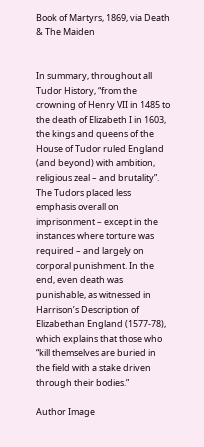Book of Martyrs, 1869, via Death & The Maiden


In summary, throughout all Tudor History, “from the crowning of Henry VII in 1485 to the death of Elizabeth I in 1603, the kings and queens of the House of Tudor ruled England (and beyond) with ambition, religious zeal – and brutality”. The Tudors placed less emphasis overall on imprisonment – except in the instances where torture was required – and largely on corporal punishment. In the end, even death was punishable, as witnessed in Harrison’s Description of Elizabethan England (1577-78), which explains that those who “kill themselves are buried in the field with a stake driven through their bodies.”

Author Image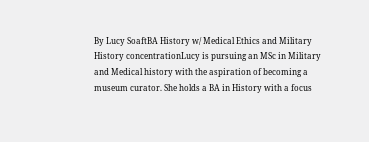By Lucy SoaftBA History w/ Medical Ethics and Military History concentrationLucy is pursuing an MSc in Military and Medical history with the aspiration of becoming a museum curator. She holds a BA in History with a focus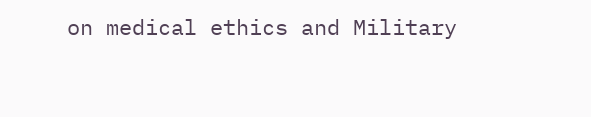on medical ethics and Military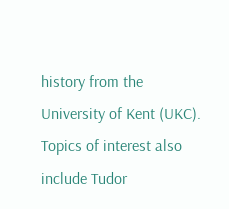history from the University of Kent (UKC). Topics of interest also include Tudor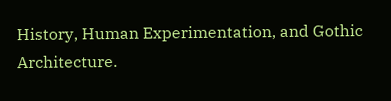History, Human Experimentation, and Gothic Architecture.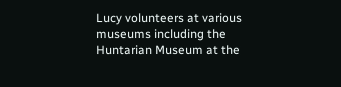Lucy volunteers at various museums including the Huntarian Museum at the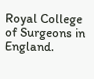Royal College of Surgeons in England.